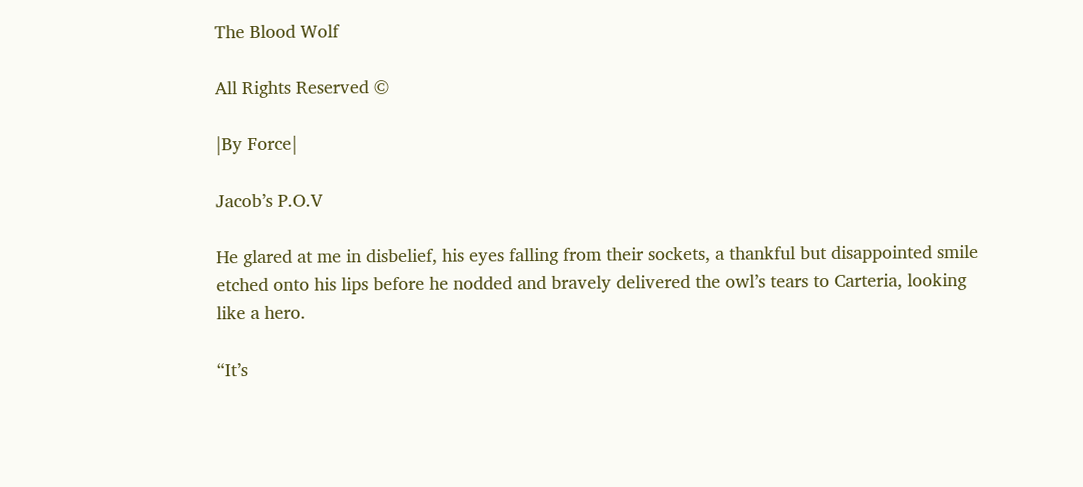The Blood Wolf

All Rights Reserved ©

|By Force|

Jacob’s P.O.V

He glared at me in disbelief, his eyes falling from their sockets, a thankful but disappointed smile etched onto his lips before he nodded and bravely delivered the owl’s tears to Carteria, looking like a hero.

“It’s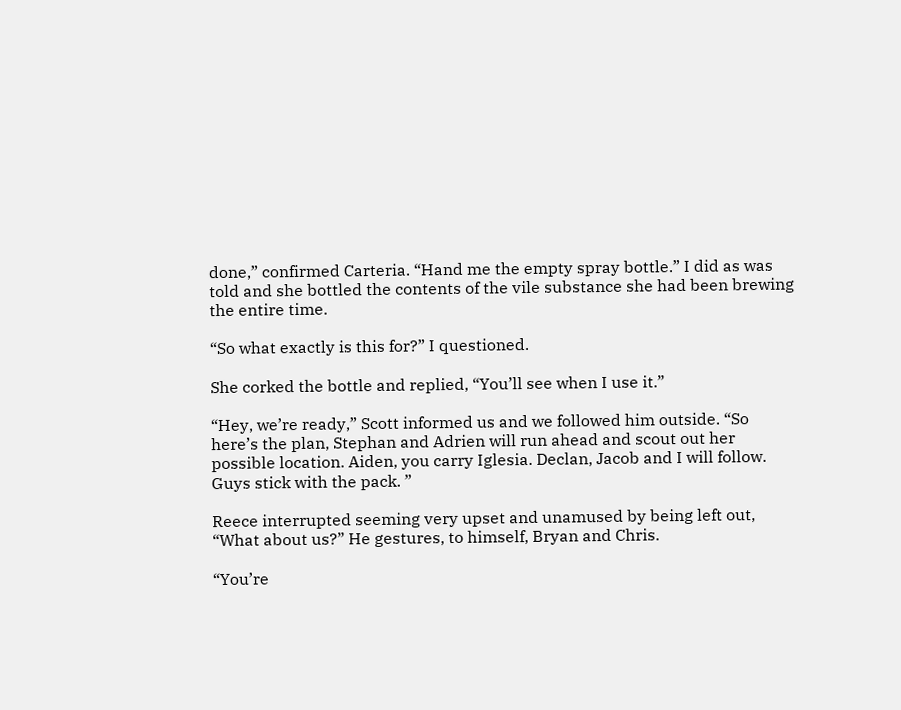done,” confirmed Carteria. “Hand me the empty spray bottle.” I did as was told and she bottled the contents of the vile substance she had been brewing the entire time.

“So what exactly is this for?” I questioned.

She corked the bottle and replied, “You’ll see when I use it.”

“Hey, we’re ready,” Scott informed us and we followed him outside. “So here’s the plan, Stephan and Adrien will run ahead and scout out her possible location. Aiden, you carry Iglesia. Declan, Jacob and I will follow. Guys stick with the pack. ”

Reece interrupted seeming very upset and unamused by being left out, “What about us?” He gestures, to himself, Bryan and Chris.

“You’re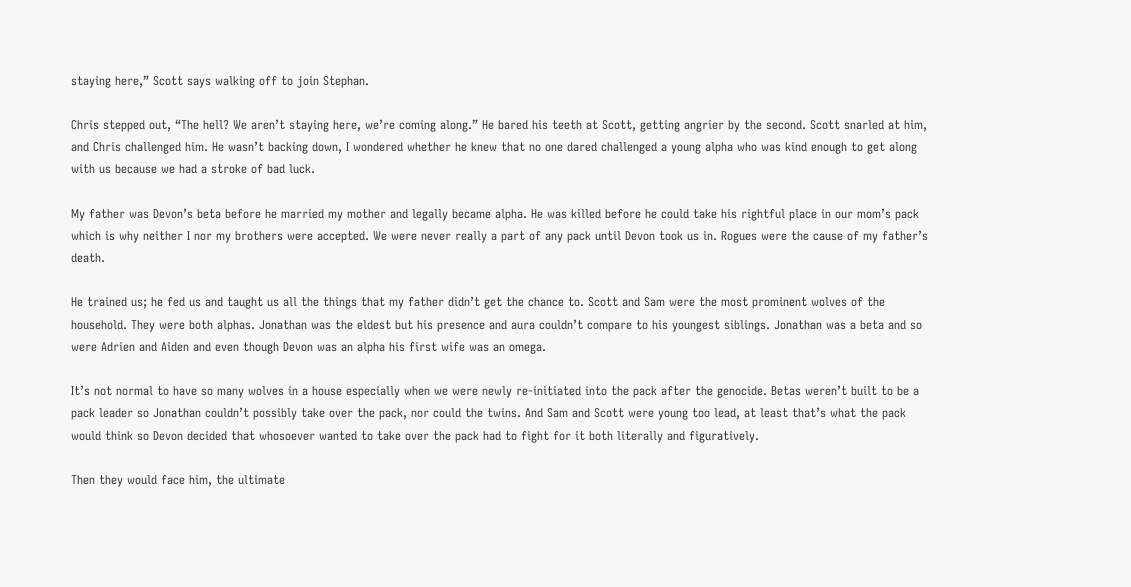staying here,” Scott says walking off to join Stephan.

Chris stepped out, “The hell? We aren’t staying here, we’re coming along.” He bared his teeth at Scott, getting angrier by the second. Scott snarled at him, and Chris challenged him. He wasn’t backing down, I wondered whether he knew that no one dared challenged a young alpha who was kind enough to get along with us because we had a stroke of bad luck.

My father was Devon’s beta before he married my mother and legally became alpha. He was killed before he could take his rightful place in our mom’s pack which is why neither I nor my brothers were accepted. We were never really a part of any pack until Devon took us in. Rogues were the cause of my father’s death.

He trained us; he fed us and taught us all the things that my father didn’t get the chance to. Scott and Sam were the most prominent wolves of the household. They were both alphas. Jonathan was the eldest but his presence and aura couldn’t compare to his youngest siblings. Jonathan was a beta and so were Adrien and Aiden and even though Devon was an alpha his first wife was an omega.

It’s not normal to have so many wolves in a house especially when we were newly re-initiated into the pack after the genocide. Betas weren’t built to be a pack leader so Jonathan couldn’t possibly take over the pack, nor could the twins. And Sam and Scott were young too lead, at least that’s what the pack would think so Devon decided that whosoever wanted to take over the pack had to fight for it both literally and figuratively.

Then they would face him, the ultimate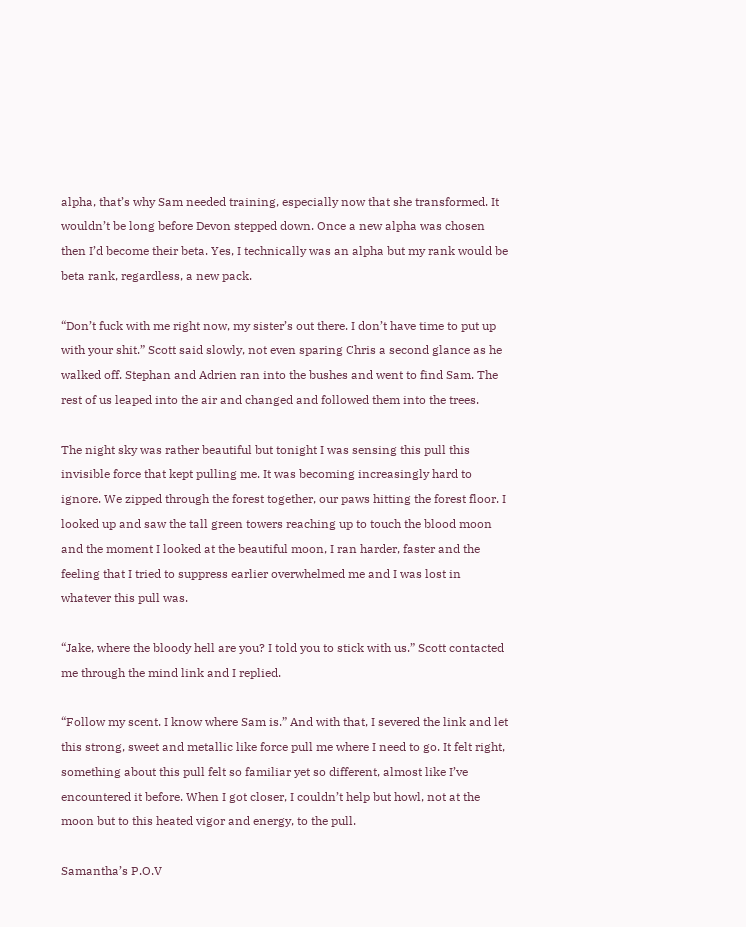alpha, that’s why Sam needed training, especially now that she transformed. It wouldn’t be long before Devon stepped down. Once a new alpha was chosen then I’d become their beta. Yes, I technically was an alpha but my rank would be beta rank, regardless, a new pack.

“Don’t fuck with me right now, my sister’s out there. I don’t have time to put up with your shit.” Scott said slowly, not even sparing Chris a second glance as he walked off. Stephan and Adrien ran into the bushes and went to find Sam. The rest of us leaped into the air and changed and followed them into the trees.

The night sky was rather beautiful but tonight I was sensing this pull this invisible force that kept pulling me. It was becoming increasingly hard to ignore. We zipped through the forest together, our paws hitting the forest floor. I looked up and saw the tall green towers reaching up to touch the blood moon and the moment I looked at the beautiful moon, I ran harder, faster and the feeling that I tried to suppress earlier overwhelmed me and I was lost in whatever this pull was.

“Jake, where the bloody hell are you? I told you to stick with us.” Scott contacted me through the mind link and I replied.

“Follow my scent. I know where Sam is.” And with that, I severed the link and let this strong, sweet and metallic like force pull me where I need to go. It felt right, something about this pull felt so familiar yet so different, almost like I’ve encountered it before. When I got closer, I couldn’t help but howl, not at the moon but to this heated vigor and energy, to the pull.

Samantha’s P.O.V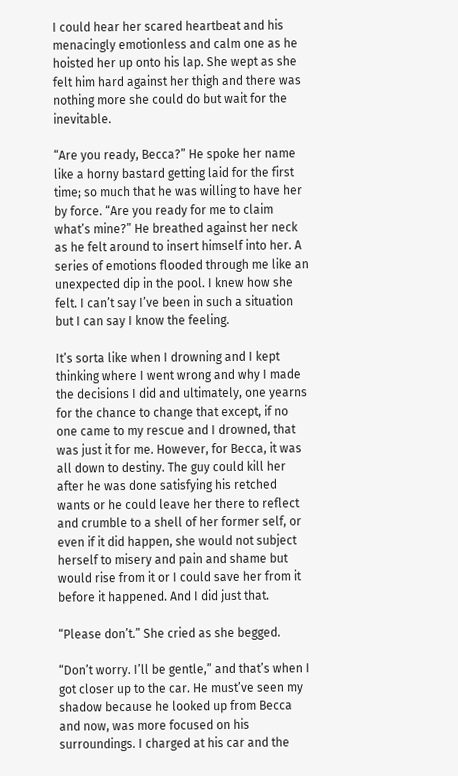I could hear her scared heartbeat and his menacingly emotionless and calm one as he hoisted her up onto his lap. She wept as she felt him hard against her thigh and there was nothing more she could do but wait for the inevitable.

“Are you ready, Becca?” He spoke her name like a horny bastard getting laid for the first time; so much that he was willing to have her by force. “Are you ready for me to claim what’s mine?” He breathed against her neck as he felt around to insert himself into her. A series of emotions flooded through me like an unexpected dip in the pool. I knew how she felt. I can’t say I’ve been in such a situation but I can say I know the feeling.

It’s sorta like when I drowning and I kept thinking where I went wrong and why I made the decisions I did and ultimately, one yearns for the chance to change that except, if no one came to my rescue and I drowned, that was just it for me. However, for Becca, it was all down to destiny. The guy could kill her after he was done satisfying his retched wants or he could leave her there to reflect and crumble to a shell of her former self, or even if it did happen, she would not subject herself to misery and pain and shame but would rise from it or I could save her from it before it happened. And I did just that.

“Please don’t.” She cried as she begged.

“Don’t worry. I’ll be gentle,” and that’s when I got closer up to the car. He must’ve seen my shadow because he looked up from Becca and now, was more focused on his surroundings. I charged at his car and the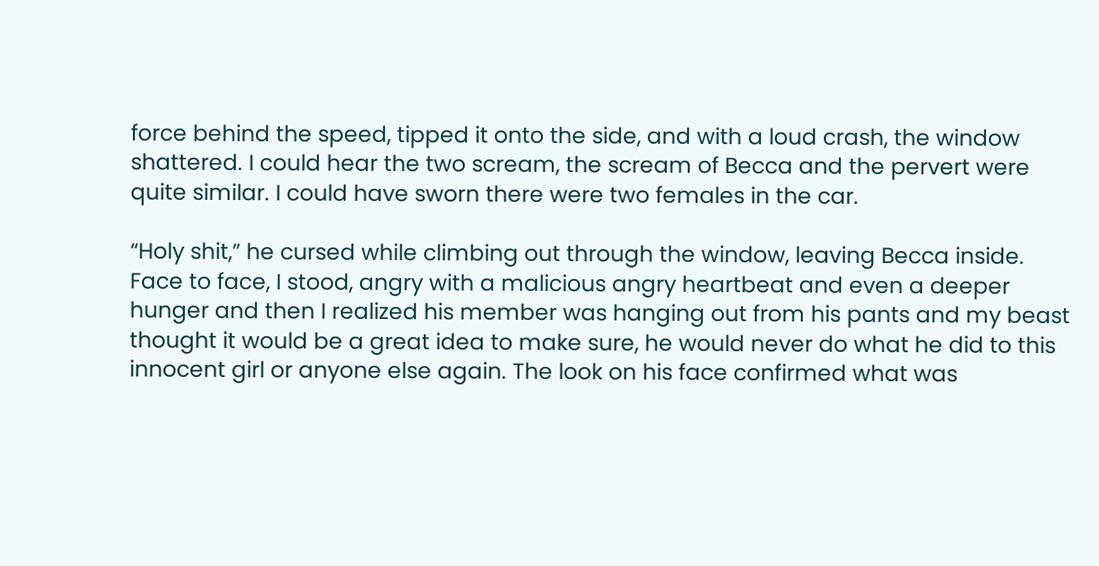force behind the speed, tipped it onto the side, and with a loud crash, the window shattered. I could hear the two scream, the scream of Becca and the pervert were quite similar. I could have sworn there were two females in the car.

“Holy shit,” he cursed while climbing out through the window, leaving Becca inside. Face to face, I stood, angry with a malicious angry heartbeat and even a deeper hunger and then I realized his member was hanging out from his pants and my beast thought it would be a great idea to make sure, he would never do what he did to this innocent girl or anyone else again. The look on his face confirmed what was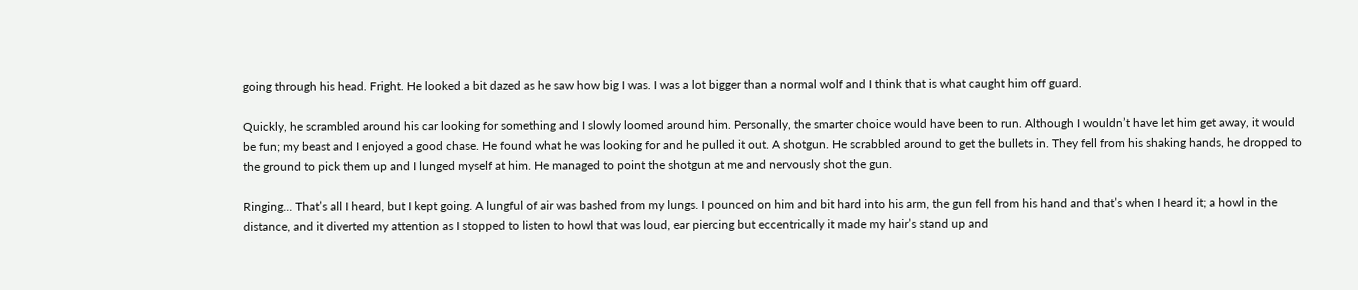going through his head. Fright. He looked a bit dazed as he saw how big I was. I was a lot bigger than a normal wolf and I think that is what caught him off guard.

Quickly, he scrambled around his car looking for something and I slowly loomed around him. Personally, the smarter choice would have been to run. Although I wouldn’t have let him get away, it would be fun; my beast and I enjoyed a good chase. He found what he was looking for and he pulled it out. A shotgun. He scrabbled around to get the bullets in. They fell from his shaking hands, he dropped to the ground to pick them up and I lunged myself at him. He managed to point the shotgun at me and nervously shot the gun.

Ringing... That’s all I heard, but I kept going. A lungful of air was bashed from my lungs. I pounced on him and bit hard into his arm, the gun fell from his hand and that’s when I heard it; a howl in the distance, and it diverted my attention as I stopped to listen to howl that was loud, ear piercing but eccentrically it made my hair’s stand up and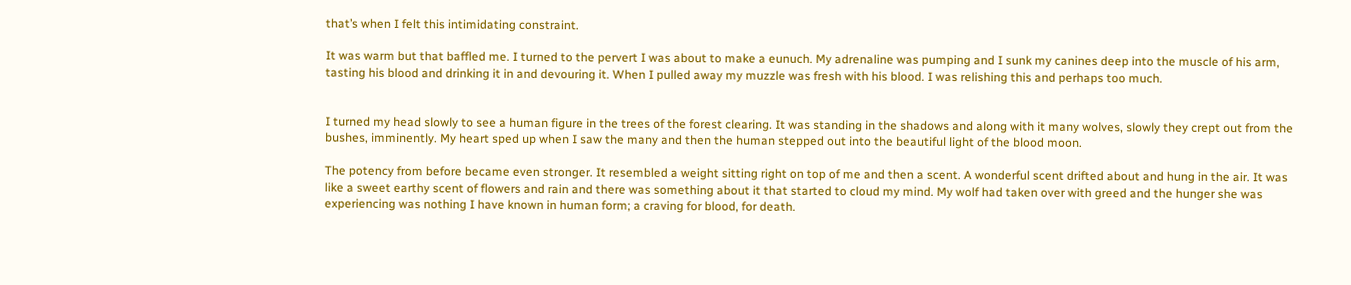that’s when I felt this intimidating constraint.

It was warm but that baffled me. I turned to the pervert I was about to make a eunuch. My adrenaline was pumping and I sunk my canines deep into the muscle of his arm, tasting his blood and drinking it in and devouring it. When I pulled away my muzzle was fresh with his blood. I was relishing this and perhaps too much.


I turned my head slowly to see a human figure in the trees of the forest clearing. It was standing in the shadows and along with it many wolves, slowly they crept out from the bushes, imminently. My heart sped up when I saw the many and then the human stepped out into the beautiful light of the blood moon.

The potency from before became even stronger. It resembled a weight sitting right on top of me and then a scent. A wonderful scent drifted about and hung in the air. It was like a sweet earthy scent of flowers and rain and there was something about it that started to cloud my mind. My wolf had taken over with greed and the hunger she was experiencing was nothing I have known in human form; a craving for blood, for death.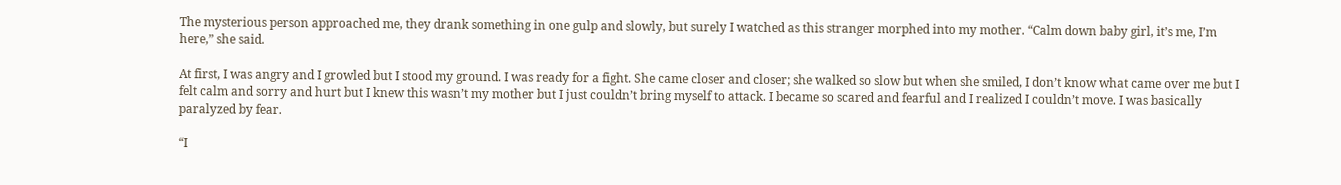The mysterious person approached me, they drank something in one gulp and slowly, but surely I watched as this stranger morphed into my mother. “Calm down baby girl, it’s me, I’m here,” she said.

At first, I was angry and I growled but I stood my ground. I was ready for a fight. She came closer and closer; she walked so slow but when she smiled, I don’t know what came over me but I felt calm and sorry and hurt but I knew this wasn’t my mother but I just couldn’t bring myself to attack. I became so scared and fearful and I realized I couldn’t move. I was basically paralyzed by fear.

“I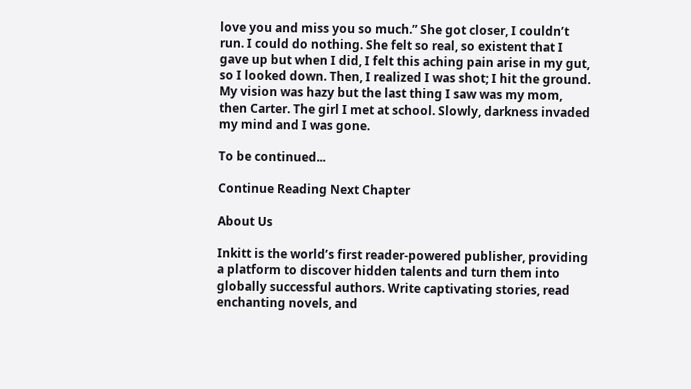love you and miss you so much.” She got closer, I couldn’t run. I could do nothing. She felt so real, so existent that I gave up but when I did, I felt this aching pain arise in my gut, so I looked down. Then, I realized I was shot; I hit the ground. My vision was hazy but the last thing I saw was my mom, then Carter. The girl I met at school. Slowly, darkness invaded my mind and I was gone.

To be continued...

Continue Reading Next Chapter

About Us

Inkitt is the world’s first reader-powered publisher, providing a platform to discover hidden talents and turn them into globally successful authors. Write captivating stories, read enchanting novels, and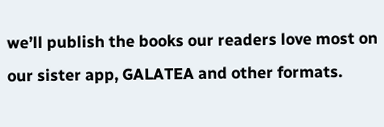we’ll publish the books our readers love most on our sister app, GALATEA and other formats.